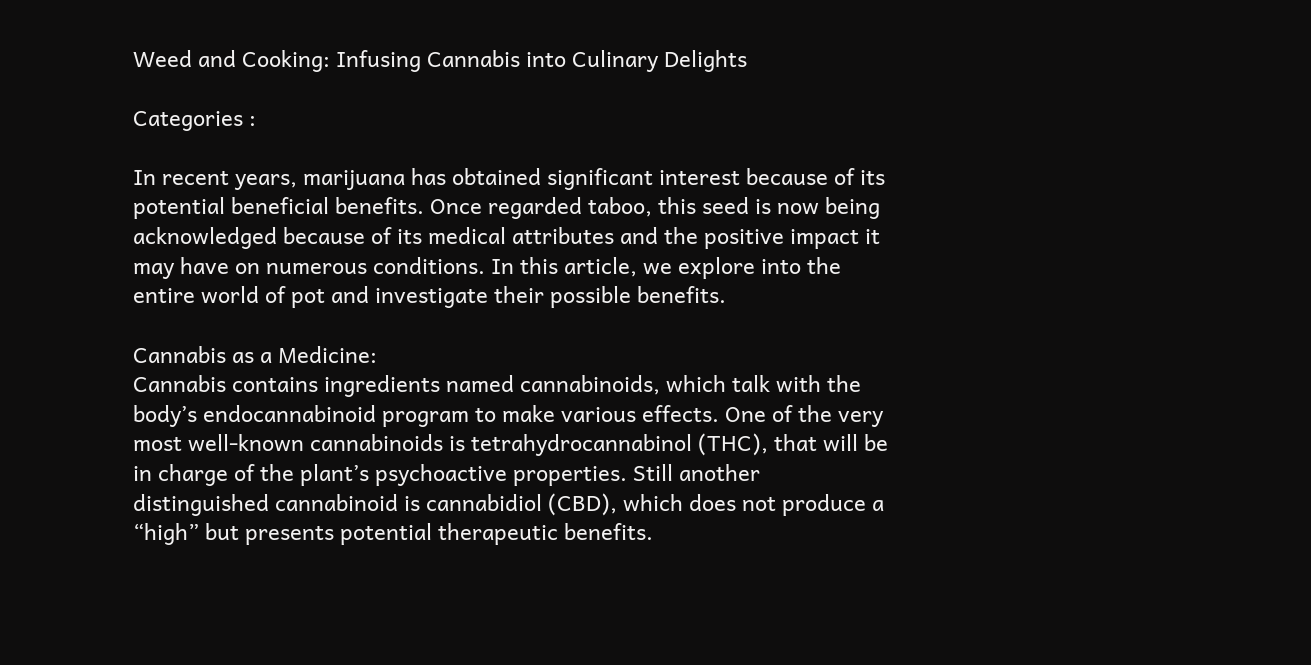Weed and Cooking: Infusing Cannabis into Culinary Delights

Categories :

In recent years, marijuana has obtained significant interest because of its potential beneficial benefits. Once regarded taboo, this seed is now being acknowledged because of its medical attributes and the positive impact it may have on numerous conditions. In this article, we explore into the entire world of pot and investigate their possible benefits.

Cannabis as a Medicine:
Cannabis contains ingredients named cannabinoids, which talk with the body’s endocannabinoid program to make various effects. One of the very most well-known cannabinoids is tetrahydrocannabinol (THC), that will be in charge of the plant’s psychoactive properties. Still another distinguished cannabinoid is cannabidiol (CBD), which does not produce a “high” but presents potential therapeutic benefits.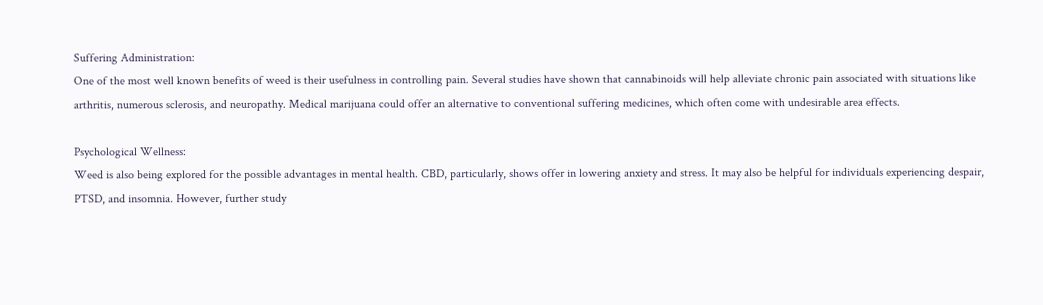Suffering Administration:
One of the most well known benefits of weed is their usefulness in controlling pain. Several studies have shown that cannabinoids will help alleviate chronic pain associated with situations like arthritis, numerous sclerosis, and neuropathy. Medical marijuana could offer an alternative to conventional suffering medicines, which often come with undesirable area effects.

Psychological Wellness:
Weed is also being explored for the possible advantages in mental health. CBD, particularly, shows offer in lowering anxiety and stress. It may also be helpful for individuals experiencing despair, PTSD, and insomnia. However, further study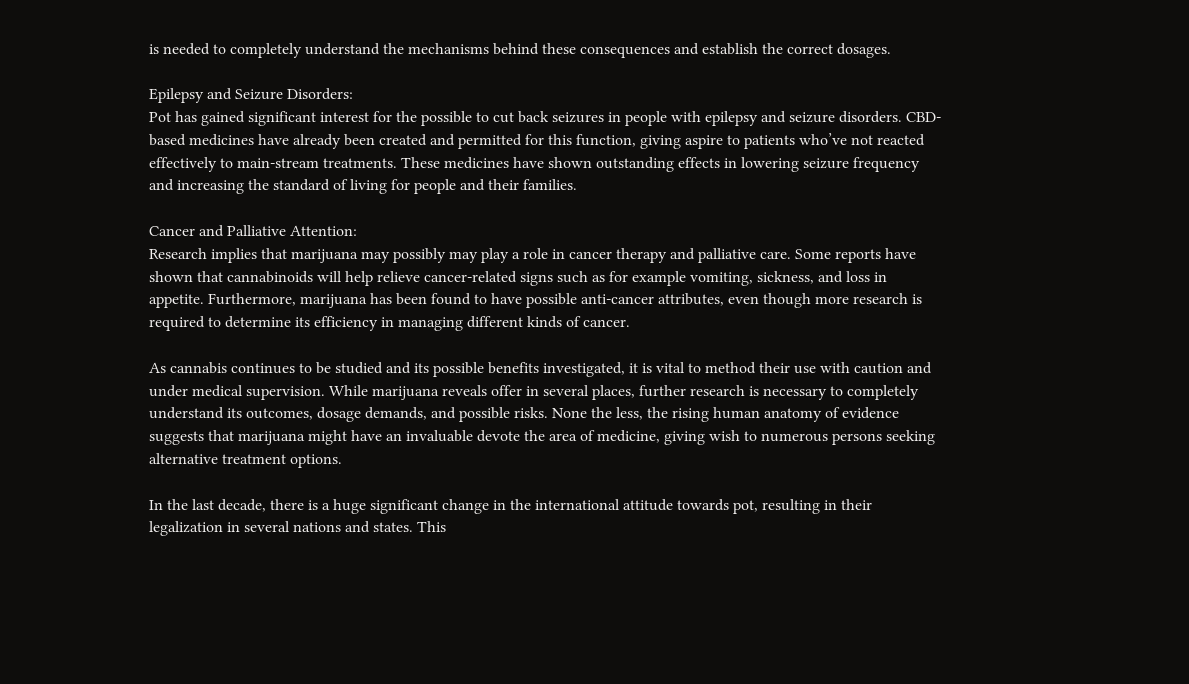is needed to completely understand the mechanisms behind these consequences and establish the correct dosages.

Epilepsy and Seizure Disorders:
Pot has gained significant interest for the possible to cut back seizures in people with epilepsy and seizure disorders. CBD-based medicines have already been created and permitted for this function, giving aspire to patients who’ve not reacted effectively to main-stream treatments. These medicines have shown outstanding effects in lowering seizure frequency and increasing the standard of living for people and their families.

Cancer and Palliative Attention:
Research implies that marijuana may possibly may play a role in cancer therapy and palliative care. Some reports have shown that cannabinoids will help relieve cancer-related signs such as for example vomiting, sickness, and loss in appetite. Furthermore, marijuana has been found to have possible anti-cancer attributes, even though more research is required to determine its efficiency in managing different kinds of cancer.

As cannabis continues to be studied and its possible benefits investigated, it is vital to method their use with caution and under medical supervision. While marijuana reveals offer in several places, further research is necessary to completely understand its outcomes, dosage demands, and possible risks. None the less, the rising human anatomy of evidence suggests that marijuana might have an invaluable devote the area of medicine, giving wish to numerous persons seeking alternative treatment options.

In the last decade, there is a huge significant change in the international attitude towards pot, resulting in their legalization in several nations and states. This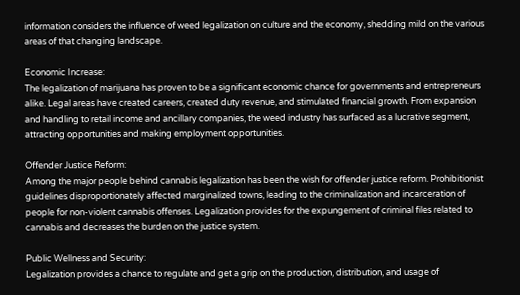information considers the influence of weed legalization on culture and the economy, shedding mild on the various areas of that changing landscape.

Economic Increase:
The legalization of marijuana has proven to be a significant economic chance for governments and entrepreneurs alike. Legal areas have created careers, created duty revenue, and stimulated financial growth. From expansion and handling to retail income and ancillary companies, the weed industry has surfaced as a lucrative segment, attracting opportunities and making employment opportunities.

Offender Justice Reform:
Among the major people behind cannabis legalization has been the wish for offender justice reform. Prohibitionist guidelines disproportionately affected marginalized towns, leading to the criminalization and incarceration of people for non-violent cannabis offenses. Legalization provides for the expungement of criminal files related to cannabis and decreases the burden on the justice system.

Public Wellness and Security:
Legalization provides a chance to regulate and get a grip on the production, distribution, and usage of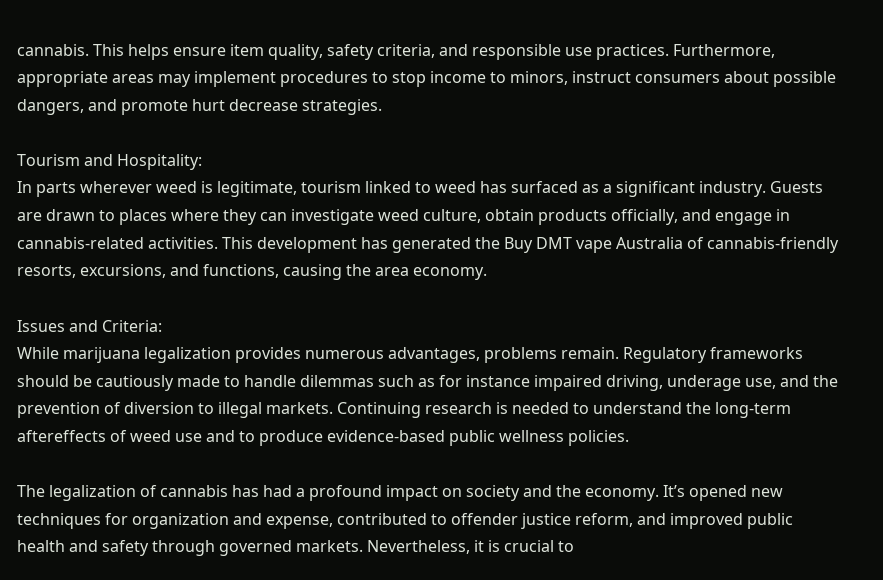cannabis. This helps ensure item quality, safety criteria, and responsible use practices. Furthermore, appropriate areas may implement procedures to stop income to minors, instruct consumers about possible dangers, and promote hurt decrease strategies.

Tourism and Hospitality:
In parts wherever weed is legitimate, tourism linked to weed has surfaced as a significant industry. Guests are drawn to places where they can investigate weed culture, obtain products officially, and engage in cannabis-related activities. This development has generated the Buy DMT vape Australia of cannabis-friendly resorts, excursions, and functions, causing the area economy.

Issues and Criteria:
While marijuana legalization provides numerous advantages, problems remain. Regulatory frameworks should be cautiously made to handle dilemmas such as for instance impaired driving, underage use, and the prevention of diversion to illegal markets. Continuing research is needed to understand the long-term aftereffects of weed use and to produce evidence-based public wellness policies.

The legalization of cannabis has had a profound impact on society and the economy. It’s opened new techniques for organization and expense, contributed to offender justice reform, and improved public health and safety through governed markets. Nevertheless, it is crucial to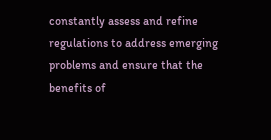constantly assess and refine regulations to address emerging problems and ensure that the benefits of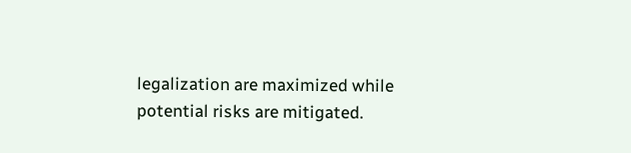legalization are maximized while potential risks are mitigated.